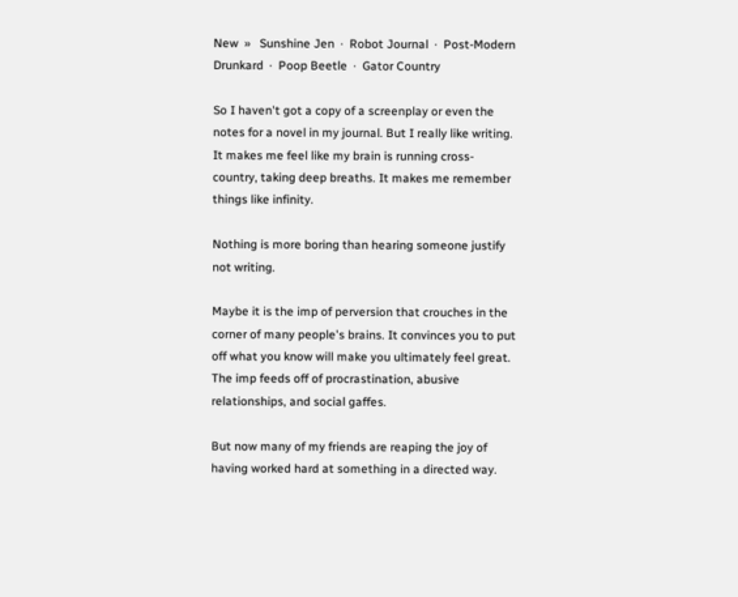New  »   Sunshine Jen  ·  Robot Journal  ·  Post-Modern Drunkard  ·  Poop Beetle  ·  Gator Country

So I haven't got a copy of a screenplay or even the notes for a novel in my journal. But I really like writing. It makes me feel like my brain is running cross-country, taking deep breaths. It makes me remember things like infinity.

Nothing is more boring than hearing someone justify not writing.

Maybe it is the imp of perversion that crouches in the corner of many people's brains. It convinces you to put off what you know will make you ultimately feel great. The imp feeds off of procrastination, abusive relationships, and social gaffes.

But now many of my friends are reaping the joy of having worked hard at something in a directed way.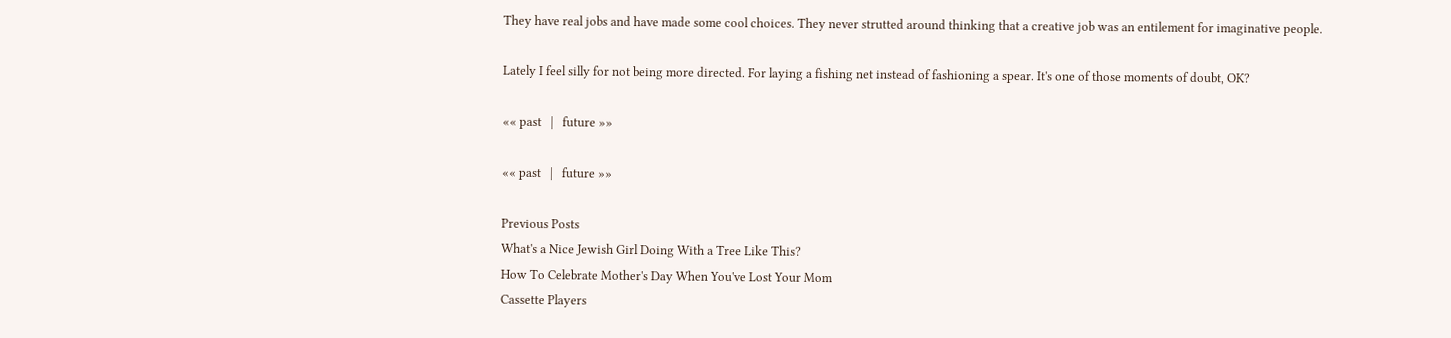They have real jobs and have made some cool choices. They never strutted around thinking that a creative job was an entilement for imaginative people.

Lately I feel silly for not being more directed. For laying a fishing net instead of fashioning a spear. It's one of those moments of doubt, OK?

«« past   |   future »»

«« past   |   future »»

Previous Posts
What's a Nice Jewish Girl Doing With a Tree Like This?
How To Celebrate Mother's Day When You've Lost Your Mom
Cassette Players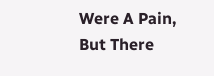Were A Pain, But There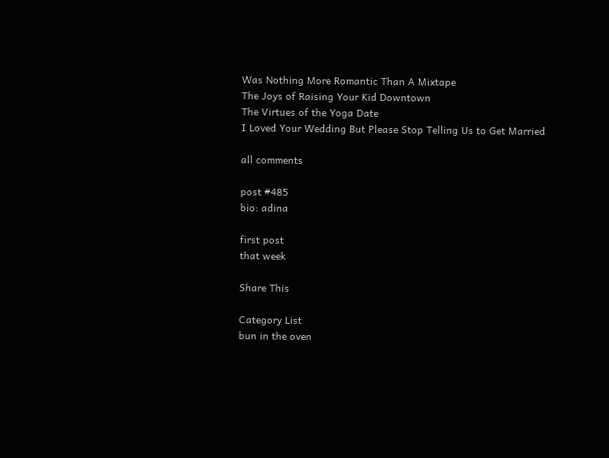Was Nothing More Romantic Than A Mixtape
The Joys of Raising Your Kid Downtown
The Virtues of the Yoga Date
I Loved Your Wedding But Please Stop Telling Us to Get Married

all comments

post #485
bio: adina

first post
that week

Share This

Category List
bun in the oven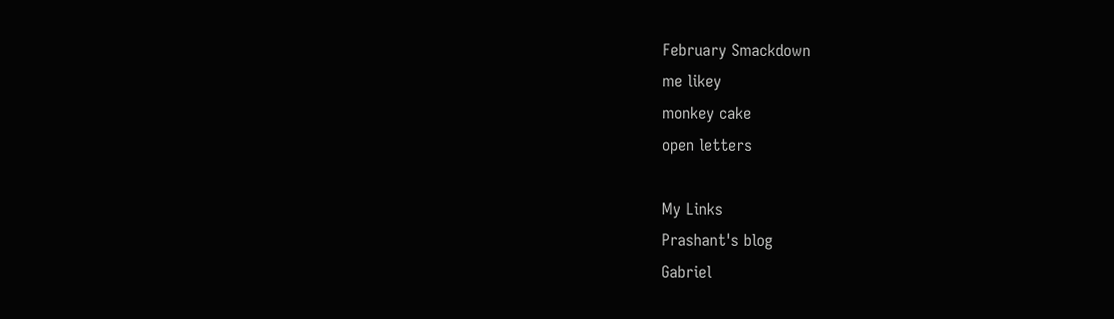February Smackdown
me likey
monkey cake
open letters

My Links
Prashant's blog
Gabriel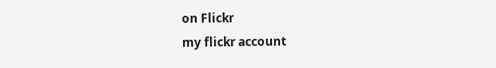on Flickr
my flickr account